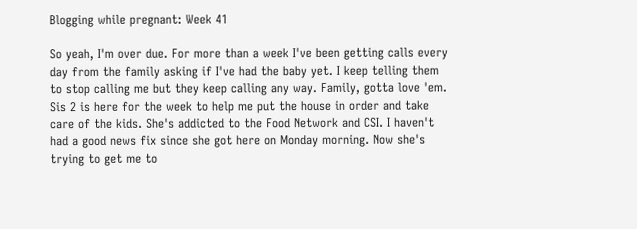Blogging while pregnant: Week 41

So yeah, I'm over due. For more than a week I've been getting calls every day from the family asking if I've had the baby yet. I keep telling them to stop calling me but they keep calling any way. Family, gotta love 'em. Sis 2 is here for the week to help me put the house in order and take care of the kids. She's addicted to the Food Network and CSI. I haven't had a good news fix since she got here on Monday morning. Now she's trying to get me to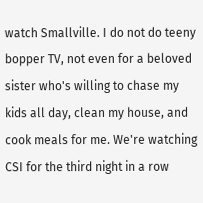watch Smallville. I do not do teeny bopper TV, not even for a beloved sister who's willing to chase my kids all day, clean my house, and cook meals for me. We're watching CSI for the third night in a row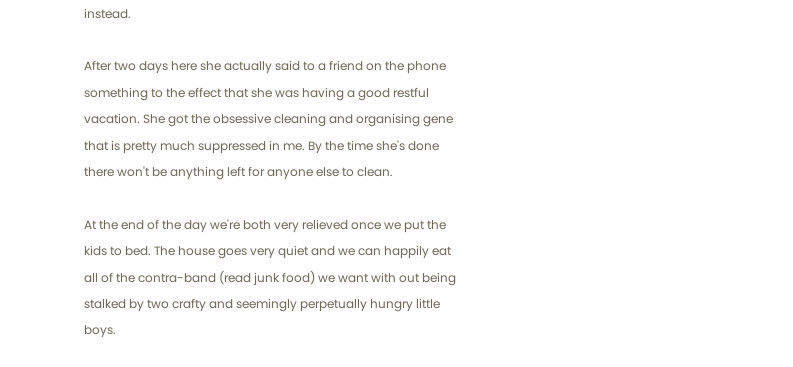instead.

After two days here she actually said to a friend on the phone something to the effect that she was having a good restful vacation. She got the obsessive cleaning and organising gene that is pretty much suppressed in me. By the time she's done there won't be anything left for anyone else to clean.

At the end of the day we're both very relieved once we put the kids to bed. The house goes very quiet and we can happily eat all of the contra-band (read junk food) we want with out being stalked by two crafty and seemingly perpetually hungry little boys.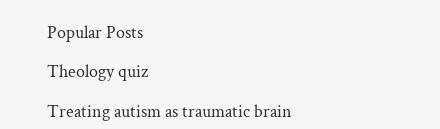Popular Posts

Theology quiz

Treating autism as traumatic brain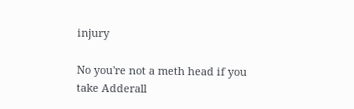injury

No you're not a meth head if you take Adderall